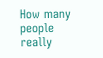How many people really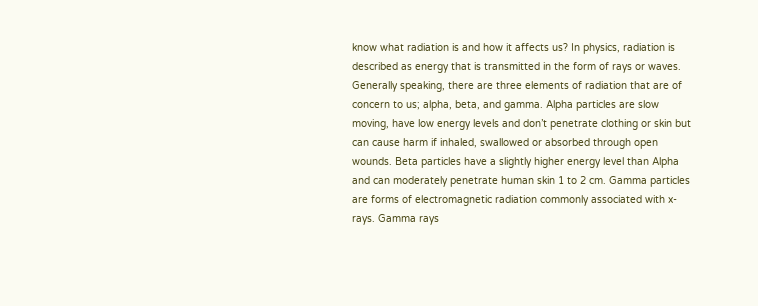know what radiation is and how it affects us? In physics, radiation is described as energy that is transmitted in the form of rays or waves. Generally speaking, there are three elements of radiation that are of concern to us; alpha, beta, and gamma. Alpha particles are slow moving, have low energy levels and don’t penetrate clothing or skin but can cause harm if inhaled, swallowed or absorbed through open wounds. Beta particles have a slightly higher energy level than Alpha and can moderately penetrate human skin 1 to 2 cm. Gamma particles are forms of electromagnetic radiation commonly associated with x-rays. Gamma rays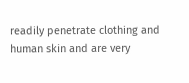readily penetrate clothing and human skin and are very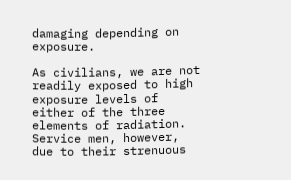damaging depending on exposure.

As civilians, we are not readily exposed to high exposure levels of either of the three elements of radiation. Service men, however, due to their strenuous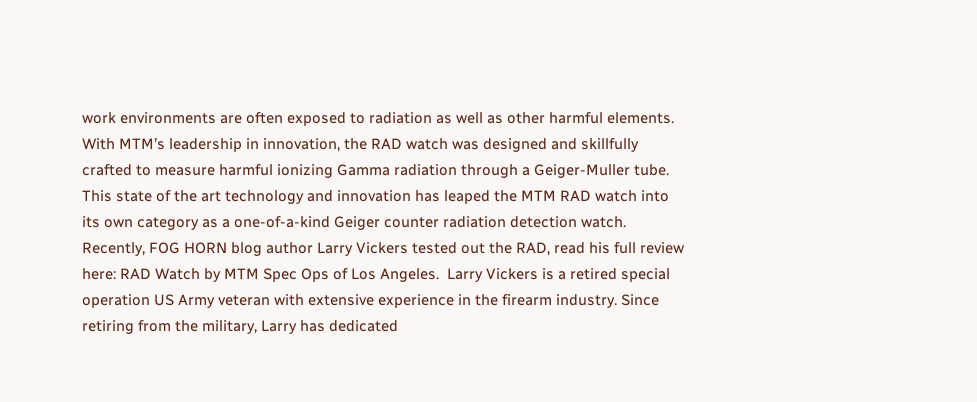work environments are often exposed to radiation as well as other harmful elements. With MTM’s leadership in innovation, the RAD watch was designed and skillfully crafted to measure harmful ionizing Gamma radiation through a Geiger-Muller tube. This state of the art technology and innovation has leaped the MTM RAD watch into its own category as a one-of-a-kind Geiger counter radiation detection watch. Recently, FOG HORN blog author Larry Vickers tested out the RAD, read his full review here: RAD Watch by MTM Spec Ops of Los Angeles.  Larry Vickers is a retired special operation US Army veteran with extensive experience in the firearm industry. Since retiring from the military, Larry has dedicated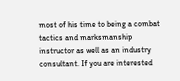most of his time to being a combat tactics and marksmanship instructor as well as an industry consultant. If you are interested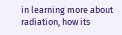in learning more about radiation, how its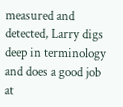measured and detected, Larry digs deep in terminology and does a good job at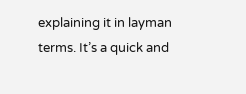explaining it in layman terms. It’s a quick and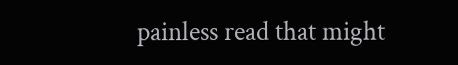painless read that might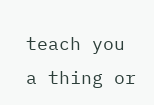teach you a thing or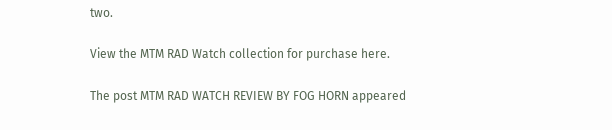two.

View the MTM RAD Watch collection for purchase here.

The post MTM RAD WATCH REVIEW BY FOG HORN appeared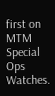first on MTM Special Ops Watches.